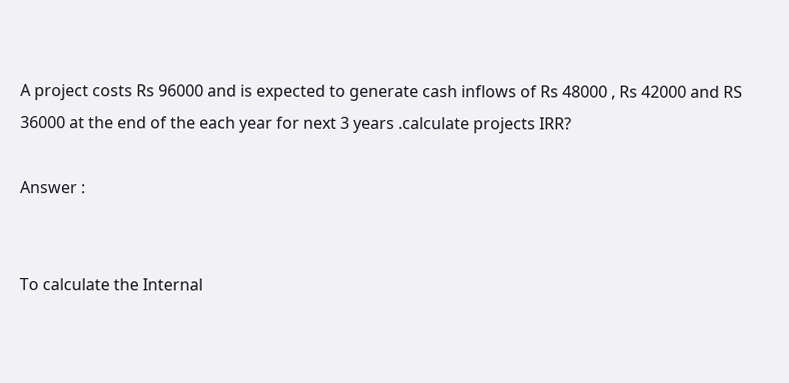A project costs Rs 96000 and is expected to generate cash inflows of Rs 48000 , Rs 42000 and RS 36000 at the end of the each year for next 3 years .calculate projects IRR?

Answer :


To calculate the Internal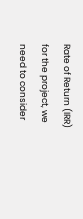Rate of Return (IRR) for the project, we need to consider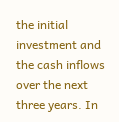the initial investment and the cash inflows over the next three years. In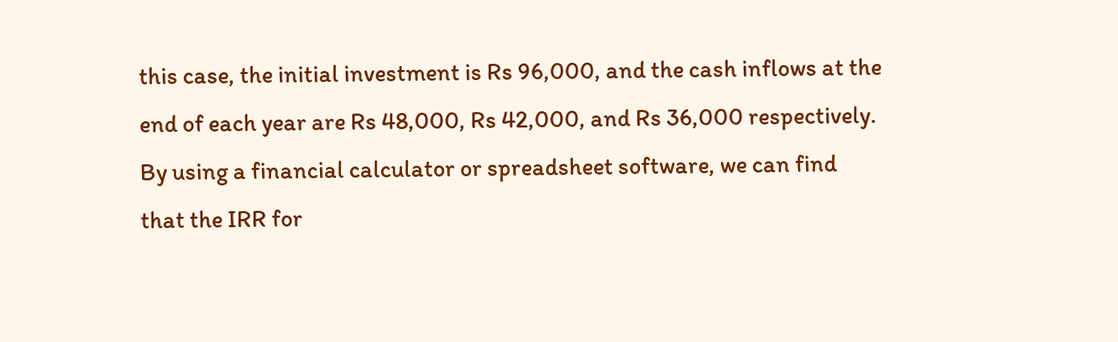this case, the initial investment is Rs 96,000, and the cash inflows at the end of each year are Rs 48,000, Rs 42,000, and Rs 36,000 respectively. By using a financial calculator or spreadsheet software, we can find that the IRR for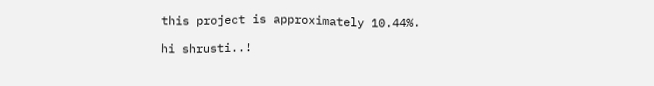this project is approximately 10.44%.

hi shrusti..!